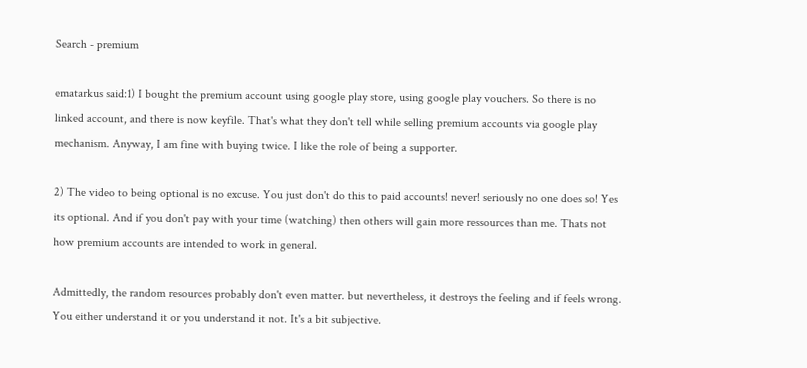Search - premium

ematarkus said:1) I bought the premium account using google play store, using google play vouchers. So there is no linked account, and there is now keyfile. That's what they don't tell while selling premium accounts via google play mechanism. Anyway, I am fine with buying twice. I like the role of being a supporter.

2) The video to being optional is no excuse. You just don't do this to paid accounts! never! seriously no one does so! Yes its optional. And if you don't pay with your time (watching) then others will gain more ressources than me. Thats not how premium accounts are intended to work in general.

Admittedly, the random resources probably don't even matter. but nevertheless, it destroys the feeling and if feels wrong. You either understand it or you understand it not. It's a bit subjective.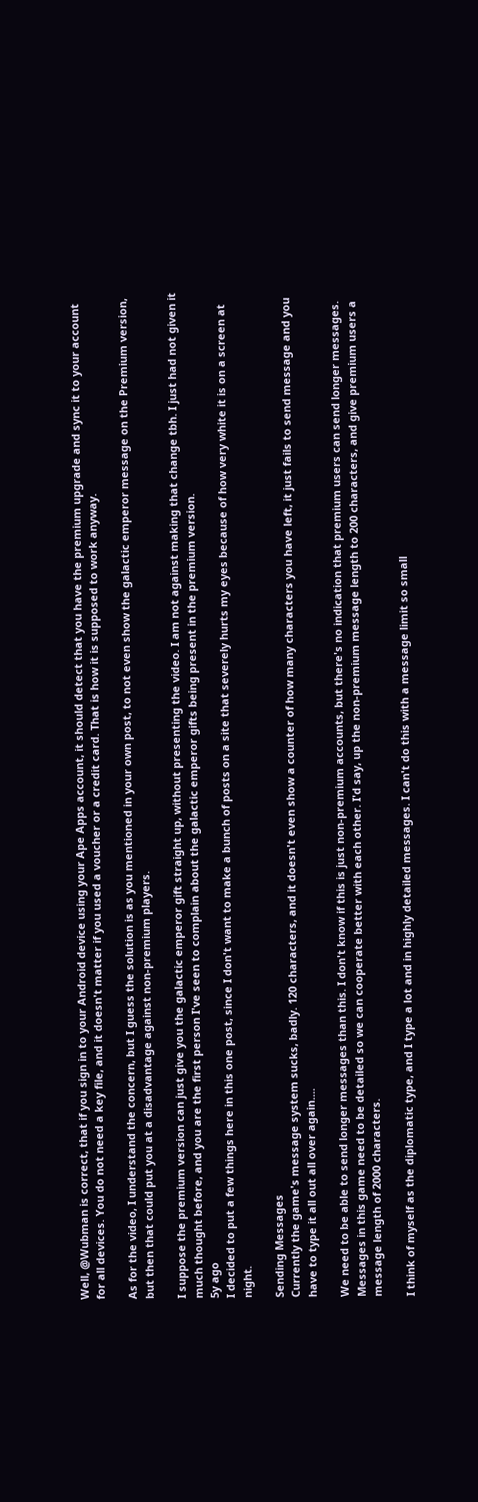Well, @Wubman is correct, that if you sign in to your Android device using your Ape Apps account, it should detect that you have the premium upgrade and sync it to your account for all devices. You do not need a key file, and it doesn't matter if you used a voucher or a credit card. That is how it is supposed to work anyway.

As for the video, I understand the concern, but I guess the solution is as you mentioned in your own post, to not even show the galactic emperor message on the Premium version, but then that could put you at a disadvantage against non-premium players.

I suppose the premium version can just give you the galactic emperor gift straight up, without presenting the video. I am not against making that change tbh. I just had not given it much thought before, and you are the first person I've seen to complain about the galactic emperor gifts being present in the premium version.
5y ago
I decided to put a few things here in this one post, since I don't want to make a bunch of posts on a site that severely hurts my eyes because of how very white it is on a screen at night.

Sending Messages
Currently the game's message system sucks, badly. 120 characters, and it doesn't even show a counter of how many characters you have left, it just fails to send message and you have to type it all out all over again....

We need to be able to send longer messages than this. I don't know if this is just non-premium accounts, but there's no indication that premium users can send longer messages. Messages in this game need to be detailed so we can cooperate better with each other. I'd say, up the non-premium message length to 200 characters, and give premium users a message length of 2000 characters.

I think of myself as the diplomatic type, and I type a lot and in highly detailed messages. I can't do this with a message limit so small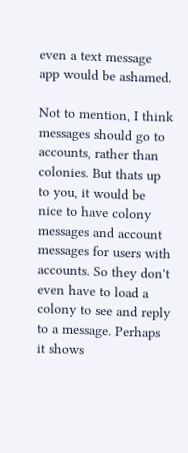even a text message app would be ashamed.

Not to mention, I think messages should go to accounts, rather than colonies. But thats up to you, it would be nice to have colony messages and account messages for users with accounts. So they don't even have to load a colony to see and reply to a message. Perhaps it shows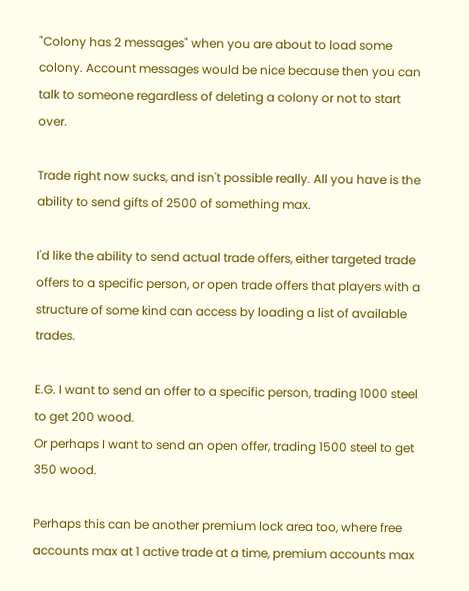"Colony has 2 messages" when you are about to load some colony. Account messages would be nice because then you can talk to someone regardless of deleting a colony or not to start over.

Trade right now sucks, and isn't possible really. All you have is the ability to send gifts of 2500 of something max.

I'd like the ability to send actual trade offers, either targeted trade offers to a specific person, or open trade offers that players with a structure of some kind can access by loading a list of available trades.

E.G. I want to send an offer to a specific person, trading 1000 steel to get 200 wood.
Or perhaps I want to send an open offer, trading 1500 steel to get 350 wood.

Perhaps this can be another premium lock area too, where free accounts max at 1 active trade at a time, premium accounts max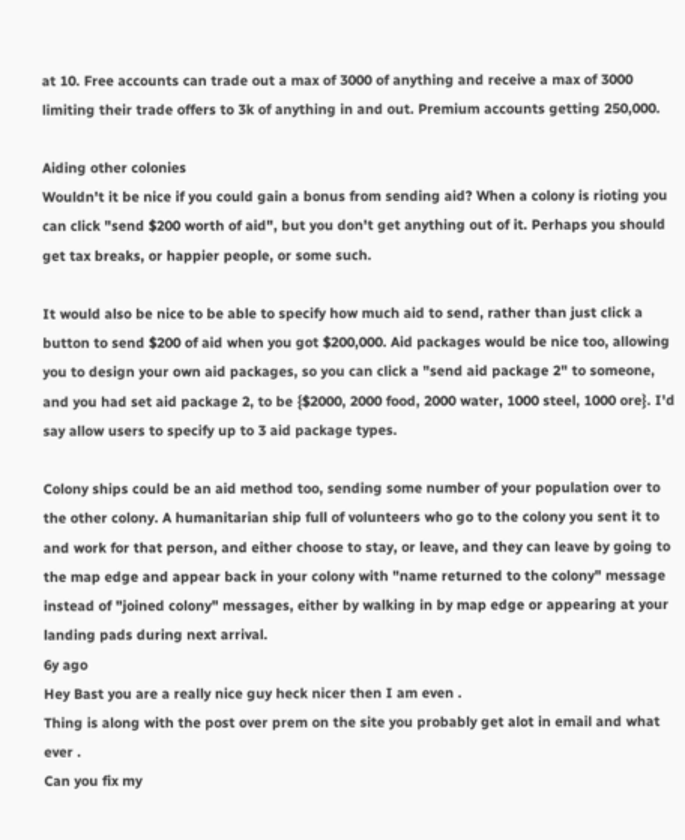at 10. Free accounts can trade out a max of 3000 of anything and receive a max of 3000 limiting their trade offers to 3k of anything in and out. Premium accounts getting 250,000.

Aiding other colonies
Wouldn't it be nice if you could gain a bonus from sending aid? When a colony is rioting you can click "send $200 worth of aid", but you don't get anything out of it. Perhaps you should get tax breaks, or happier people, or some such.

It would also be nice to be able to specify how much aid to send, rather than just click a button to send $200 of aid when you got $200,000. Aid packages would be nice too, allowing you to design your own aid packages, so you can click a "send aid package 2" to someone, and you had set aid package 2, to be {$2000, 2000 food, 2000 water, 1000 steel, 1000 ore}. I'd say allow users to specify up to 3 aid package types.

Colony ships could be an aid method too, sending some number of your population over to the other colony. A humanitarian ship full of volunteers who go to the colony you sent it to and work for that person, and either choose to stay, or leave, and they can leave by going to the map edge and appear back in your colony with "name returned to the colony" message instead of "joined colony" messages, either by walking in by map edge or appearing at your landing pads during next arrival.
6y ago
Hey Bast you are a really nice guy heck nicer then I am even .
Thing is along with the post over prem on the site you probably get alot in email and what ever .
Can you fix my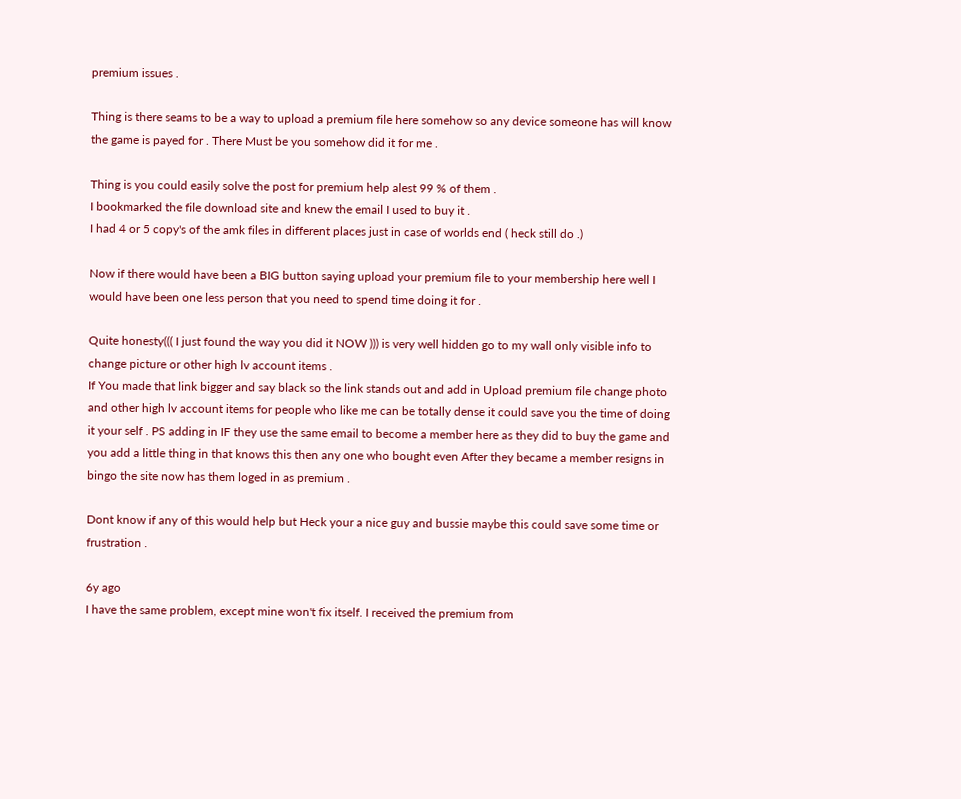premium issues .

Thing is there seams to be a way to upload a premium file here somehow so any device someone has will know the game is payed for . There Must be you somehow did it for me .

Thing is you could easily solve the post for premium help alest 99 % of them .
I bookmarked the file download site and knew the email I used to buy it .
I had 4 or 5 copy's of the amk files in different places just in case of worlds end ( heck still do .)

Now if there would have been a BIG button saying upload your premium file to your membership here well I would have been one less person that you need to spend time doing it for .

Quite honesty((( I just found the way you did it NOW ))) is very well hidden go to my wall only visible info to change picture or other high lv account items .
If You made that link bigger and say black so the link stands out and add in Upload premium file change photo and other high lv account items for people who like me can be totally dense it could save you the time of doing it your self . PS adding in IF they use the same email to become a member here as they did to buy the game and you add a little thing in that knows this then any one who bought even After they became a member resigns in bingo the site now has them loged in as premium .

Dont know if any of this would help but Heck your a nice guy and bussie maybe this could save some time or frustration .

6y ago
I have the same problem, except mine won't fix itself. I received the premium from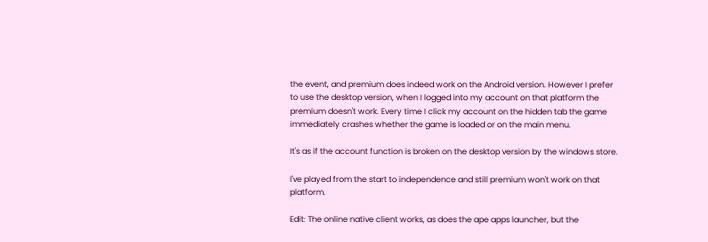the event, and premium does indeed work on the Android version. However I prefer to use the desktop version, when I logged into my account on that platform the premium doesn't work. Every time I click my account on the hidden tab the game immediately crashes whether the game is loaded or on the main menu.

It's as if the account function is broken on the desktop version by the windows store.

I've played from the start to independence and still premium won't work on that platform.

Edit: The online native client works, as does the ape apps launcher, but the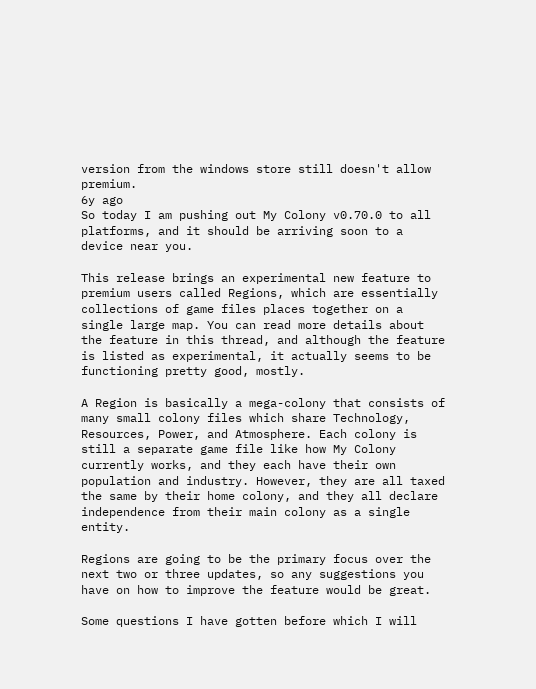version from the windows store still doesn't allow premium.
6y ago
So today I am pushing out My Colony v0.70.0 to all platforms, and it should be arriving soon to a device near you.

This release brings an experimental new feature to premium users called Regions, which are essentially collections of game files places together on a single large map. You can read more details about the feature in this thread, and although the feature is listed as experimental, it actually seems to be functioning pretty good, mostly.

A Region is basically a mega-colony that consists of many small colony files which share Technology, Resources, Power, and Atmosphere. Each colony is still a separate game file like how My Colony currently works, and they each have their own population and industry. However, they are all taxed the same by their home colony, and they all declare independence from their main colony as a single entity.

Regions are going to be the primary focus over the next two or three updates, so any suggestions you have on how to improve the feature would be great.

Some questions I have gotten before which I will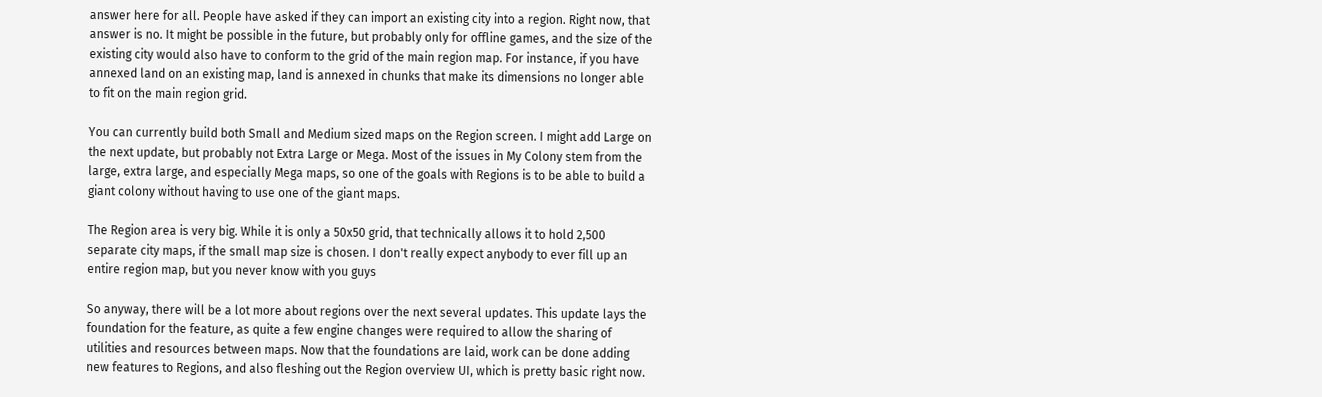answer here for all. People have asked if they can import an existing city into a region. Right now, that answer is no. It might be possible in the future, but probably only for offline games, and the size of the existing city would also have to conform to the grid of the main region map. For instance, if you have annexed land on an existing map, land is annexed in chunks that make its dimensions no longer able to fit on the main region grid.

You can currently build both Small and Medium sized maps on the Region screen. I might add Large on the next update, but probably not Extra Large or Mega. Most of the issues in My Colony stem from the large, extra large, and especially Mega maps, so one of the goals with Regions is to be able to build a giant colony without having to use one of the giant maps.

The Region area is very big. While it is only a 50x50 grid, that technically allows it to hold 2,500 separate city maps, if the small map size is chosen. I don't really expect anybody to ever fill up an entire region map, but you never know with you guys

So anyway, there will be a lot more about regions over the next several updates. This update lays the foundation for the feature, as quite a few engine changes were required to allow the sharing of utilities and resources between maps. Now that the foundations are laid, work can be done adding new features to Regions, and also fleshing out the Region overview UI, which is pretty basic right now.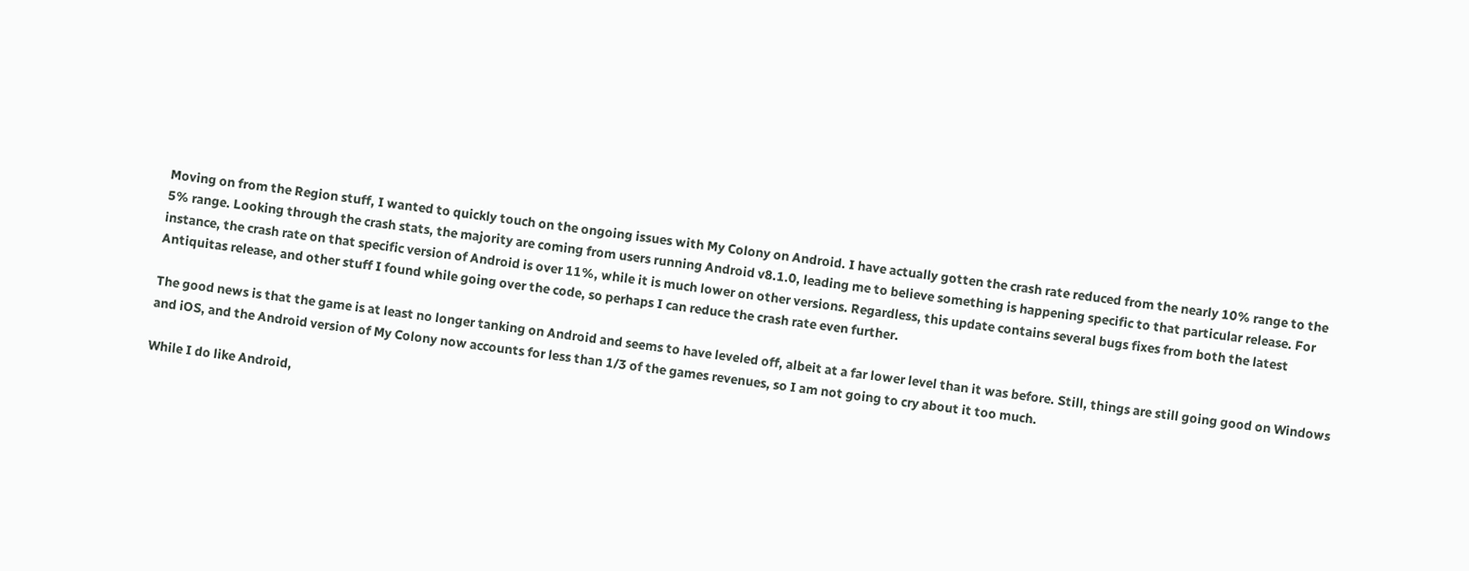Moving on from the Region stuff, I wanted to quickly touch on the ongoing issues with My Colony on Android. I have actually gotten the crash rate reduced from the nearly 10% range to the 5% range. Looking through the crash stats, the majority are coming from users running Android v8.1.0, leading me to believe something is happening specific to that particular release. For instance, the crash rate on that specific version of Android is over 11%, while it is much lower on other versions. Regardless, this update contains several bugs fixes from both the latest Antiquitas release, and other stuff I found while going over the code, so perhaps I can reduce the crash rate even further.

The good news is that the game is at least no longer tanking on Android and seems to have leveled off, albeit at a far lower level than it was before. Still, things are still going good on Windows and iOS, and the Android version of My Colony now accounts for less than 1/3 of the games revenues, so I am not going to cry about it too much.

While I do like Android,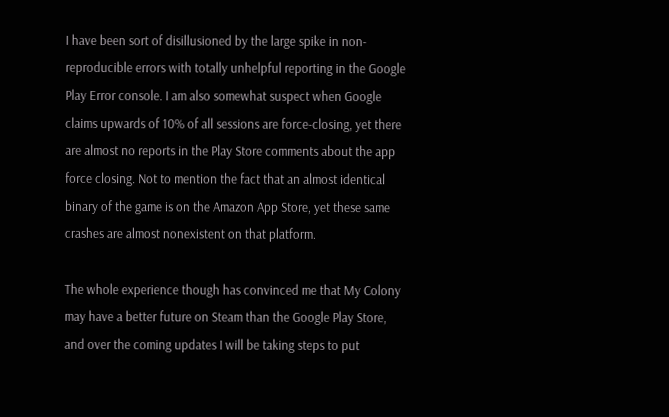I have been sort of disillusioned by the large spike in non-reproducible errors with totally unhelpful reporting in the Google Play Error console. I am also somewhat suspect when Google claims upwards of 10% of all sessions are force-closing, yet there are almost no reports in the Play Store comments about the app force closing. Not to mention the fact that an almost identical binary of the game is on the Amazon App Store, yet these same crashes are almost nonexistent on that platform.

The whole experience though has convinced me that My Colony may have a better future on Steam than the Google Play Store, and over the coming updates I will be taking steps to put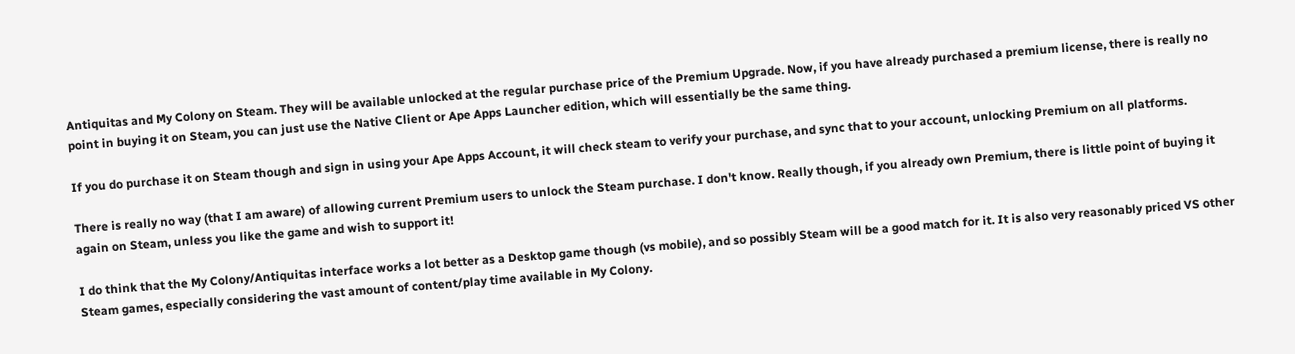Antiquitas and My Colony on Steam. They will be available unlocked at the regular purchase price of the Premium Upgrade. Now, if you have already purchased a premium license, there is really no point in buying it on Steam, you can just use the Native Client or Ape Apps Launcher edition, which will essentially be the same thing.

If you do purchase it on Steam though and sign in using your Ape Apps Account, it will check steam to verify your purchase, and sync that to your account, unlocking Premium on all platforms.

There is really no way (that I am aware) of allowing current Premium users to unlock the Steam purchase. I don't know. Really though, if you already own Premium, there is little point of buying it again on Steam, unless you like the game and wish to support it!

I do think that the My Colony/Antiquitas interface works a lot better as a Desktop game though (vs mobile), and so possibly Steam will be a good match for it. It is also very reasonably priced VS other Steam games, especially considering the vast amount of content/play time available in My Colony.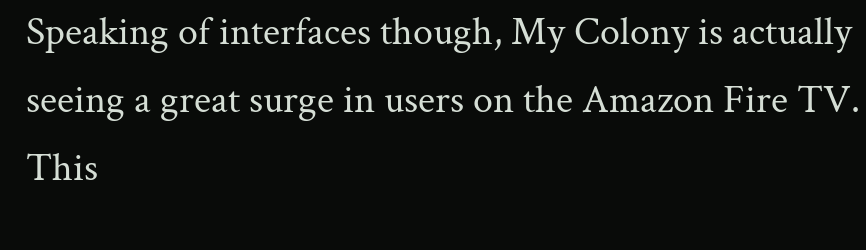Speaking of interfaces though, My Colony is actually seeing a great surge in users on the Amazon Fire TV. This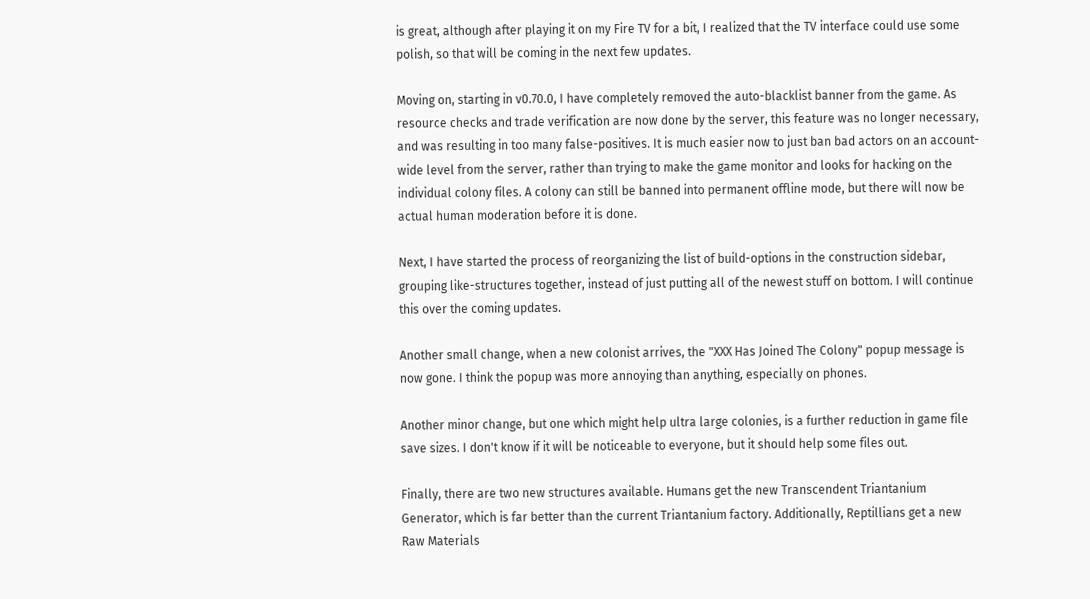is great, although after playing it on my Fire TV for a bit, I realized that the TV interface could use some polish, so that will be coming in the next few updates.

Moving on, starting in v0.70.0, I have completely removed the auto-blacklist banner from the game. As resource checks and trade verification are now done by the server, this feature was no longer necessary, and was resulting in too many false-positives. It is much easier now to just ban bad actors on an account-wide level from the server, rather than trying to make the game monitor and looks for hacking on the individual colony files. A colony can still be banned into permanent offline mode, but there will now be actual human moderation before it is done.

Next, I have started the process of reorganizing the list of build-options in the construction sidebar, grouping like-structures together, instead of just putting all of the newest stuff on bottom. I will continue this over the coming updates.

Another small change, when a new colonist arrives, the "XXX Has Joined The Colony" popup message is now gone. I think the popup was more annoying than anything, especially on phones.

Another minor change, but one which might help ultra large colonies, is a further reduction in game file save sizes. I don't know if it will be noticeable to everyone, but it should help some files out.

Finally, there are two new structures available. Humans get the new Transcendent Triantanium Generator, which is far better than the current Triantanium factory. Additionally, Reptillians get a new Raw Materials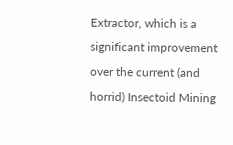Extractor, which is a significant improvement over the current (and horrid) Insectoid Mining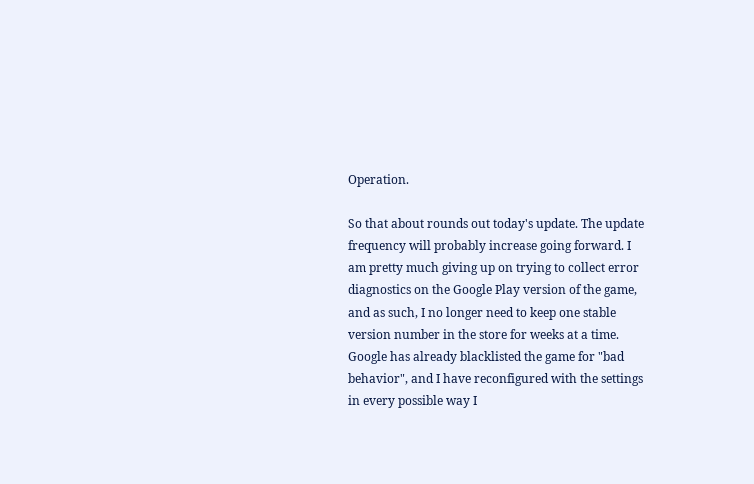Operation.

So that about rounds out today's update. The update frequency will probably increase going forward. I am pretty much giving up on trying to collect error diagnostics on the Google Play version of the game, and as such, I no longer need to keep one stable version number in the store for weeks at a time. Google has already blacklisted the game for "bad behavior", and I have reconfigured with the settings in every possible way I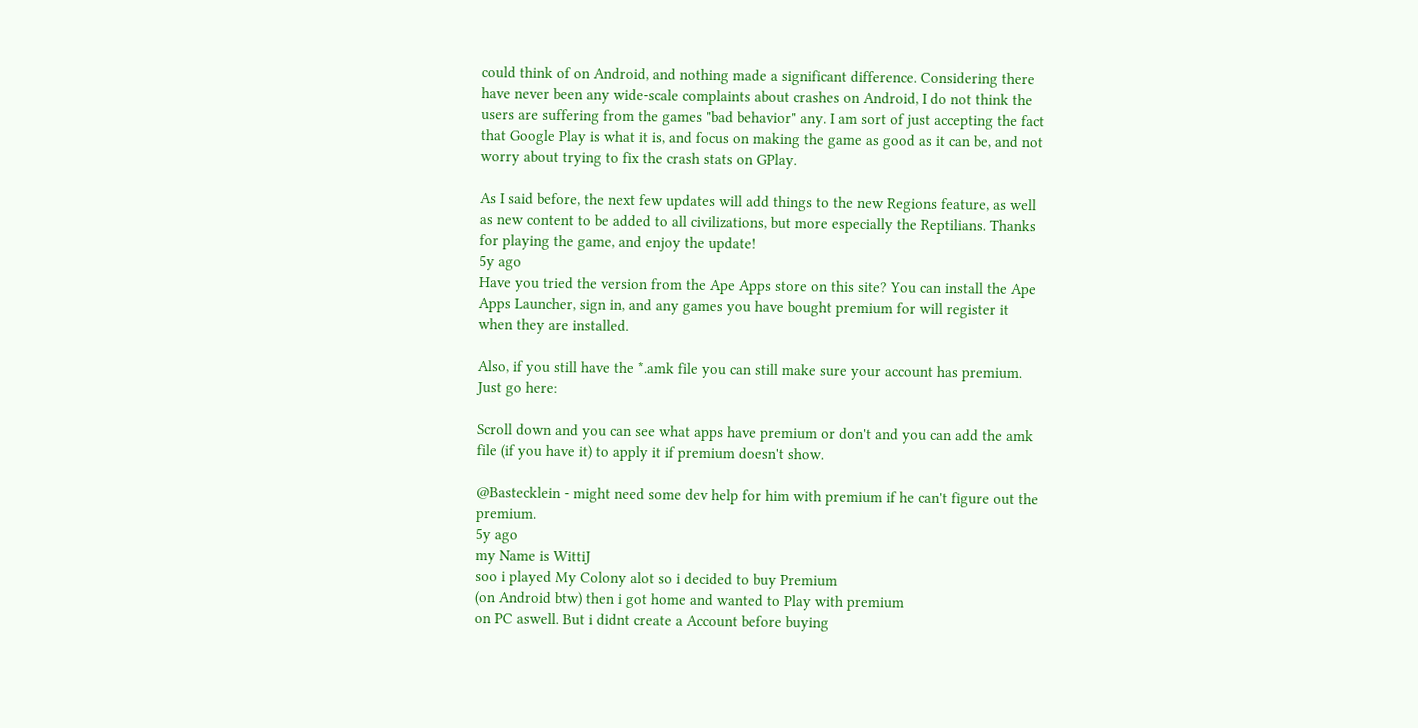could think of on Android, and nothing made a significant difference. Considering there have never been any wide-scale complaints about crashes on Android, I do not think the users are suffering from the games "bad behavior" any. I am sort of just accepting the fact that Google Play is what it is, and focus on making the game as good as it can be, and not worry about trying to fix the crash stats on GPlay.

As I said before, the next few updates will add things to the new Regions feature, as well as new content to be added to all civilizations, but more especially the Reptilians. Thanks for playing the game, and enjoy the update!
5y ago
Have you tried the version from the Ape Apps store on this site? You can install the Ape Apps Launcher, sign in, and any games you have bought premium for will register it when they are installed.

Also, if you still have the *.amk file you can still make sure your account has premium. Just go here:

Scroll down and you can see what apps have premium or don't and you can add the amk file (if you have it) to apply it if premium doesn't show.

@Bastecklein - might need some dev help for him with premium if he can't figure out the premium.
5y ago
my Name is WittiJ
soo i played My Colony alot so i decided to buy Premium
(on Android btw) then i got home and wanted to Play with premium
on PC aswell. But i didnt create a Account before buying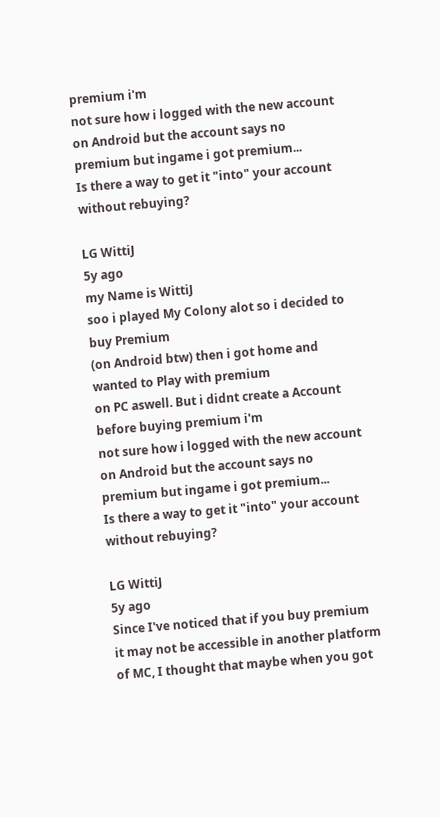premium i'm
not sure how i logged with the new account on Android but the account says no premium but ingame i got premium...
Is there a way to get it "into" your account without rebuying?

LG WittiJ
5y ago
my Name is WittiJ
soo i played My Colony alot so i decided to buy Premium
(on Android btw) then i got home and wanted to Play with premium
on PC aswell. But i didnt create a Account before buying premium i'm
not sure how i logged with the new account on Android but the account says no premium but ingame i got premium...
Is there a way to get it "into" your account without rebuying?

LG WittiJ
5y ago
Since I've noticed that if you buy premium it may not be accessible in another platform of MC, I thought that maybe when you got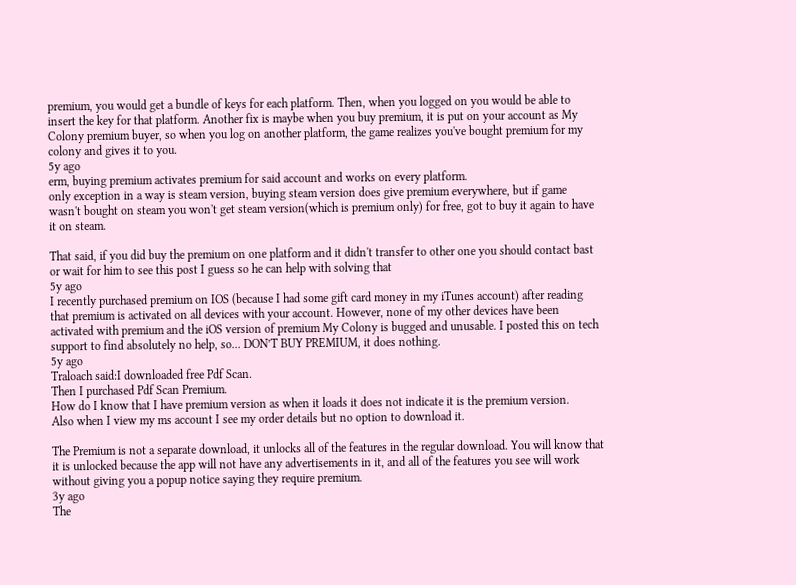premium, you would get a bundle of keys for each platform. Then, when you logged on you would be able to insert the key for that platform. Another fix is maybe when you buy premium, it is put on your account as My Colony premium buyer, so when you log on another platform, the game realizes you've bought premium for my colony and gives it to you.
5y ago
erm, buying premium activates premium for said account and works on every platform.
only exception in a way is steam version, buying steam version does give premium everywhere, but if game wasn't bought on steam you won't get steam version(which is premium only) for free, got to buy it again to have it on steam.

That said, if you did buy the premium on one platform and it didn't transfer to other one you should contact bast or wait for him to see this post I guess so he can help with solving that
5y ago
I recently purchased premium on IOS (because I had some gift card money in my iTunes account) after reading that premium is activated on all devices with your account. However, none of my other devices have been activated with premium and the iOS version of premium My Colony is bugged and unusable. I posted this on tech support to find absolutely no help, so... DON’T BUY PREMIUM, it does nothing.
5y ago
Traloach said:I downloaded free Pdf Scan.
Then I purchased Pdf Scan Premium.
How do I know that I have premium version as when it loads it does not indicate it is the premium version.
Also when I view my ms account I see my order details but no option to download it.

The Premium is not a separate download, it unlocks all of the features in the regular download. You will know that it is unlocked because the app will not have any advertisements in it, and all of the features you see will work without giving you a popup notice saying they require premium.
3y ago
The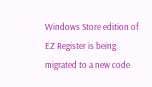Windows Store edition of EZ Register is being migrated to a new code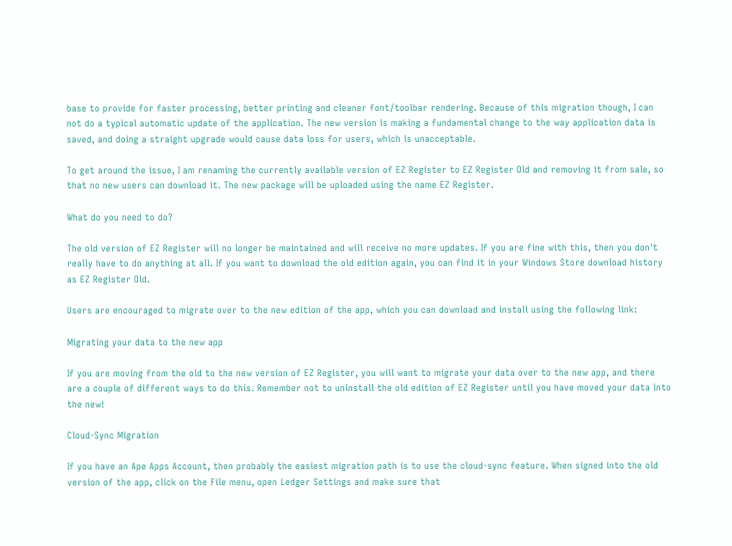base to provide for faster processing, better printing and cleaner font/toolbar rendering. Because of this migration though, I can not do a typical automatic update of the application. The new version is making a fundamental change to the way application data is saved, and doing a straight upgrade would cause data loss for users, which is unacceptable.

To get around the issue, I am renaming the currently available version of EZ Register to EZ Register Old and removing it from sale, so that no new users can download it. The new package will be uploaded using the name EZ Register.

What do you need to do?

The old version of EZ Register will no longer be maintained and will receive no more updates. If you are fine with this, then you don't really have to do anything at all. If you want to download the old edition again, you can find it in your Windows Store download history as EZ Register Old.

Users are encouraged to migrate over to the new edition of the app, which you can download and install using the following link:

Migrating your data to the new app

If you are moving from the old to the new version of EZ Register, you will want to migrate your data over to the new app, and there are a couple of different ways to do this. Remember not to uninstall the old edition of EZ Register until you have moved your data into the new!

Cloud-Sync Migration

If you have an Ape Apps Account, then probably the easiest migration path is to use the cloud-sync feature. When signed into the old version of the app, click on the File menu, open Ledger Settings and make sure that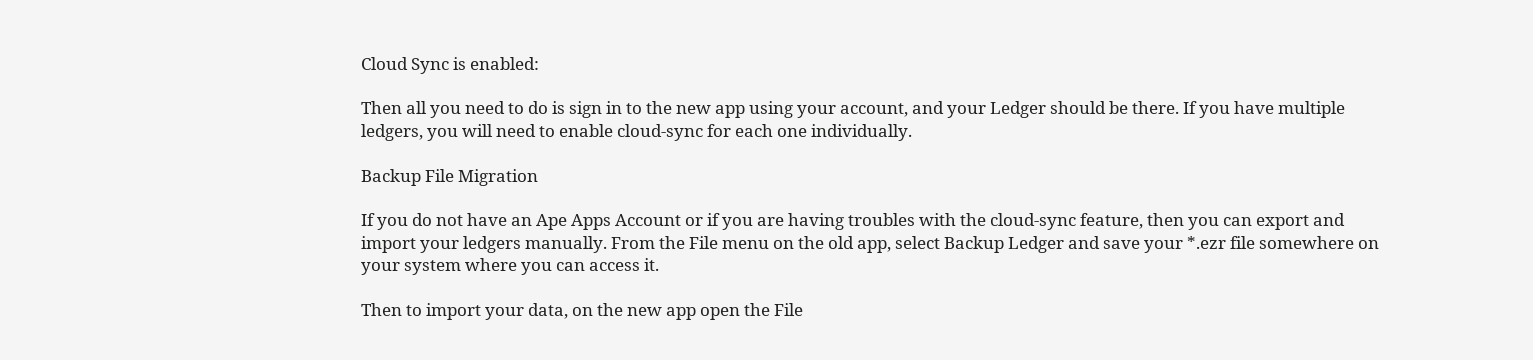Cloud Sync is enabled:

Then all you need to do is sign in to the new app using your account, and your Ledger should be there. If you have multiple ledgers, you will need to enable cloud-sync for each one individually.

Backup File Migration

If you do not have an Ape Apps Account or if you are having troubles with the cloud-sync feature, then you can export and import your ledgers manually. From the File menu on the old app, select Backup Ledger and save your *.ezr file somewhere on your system where you can access it.

Then to import your data, on the new app open the File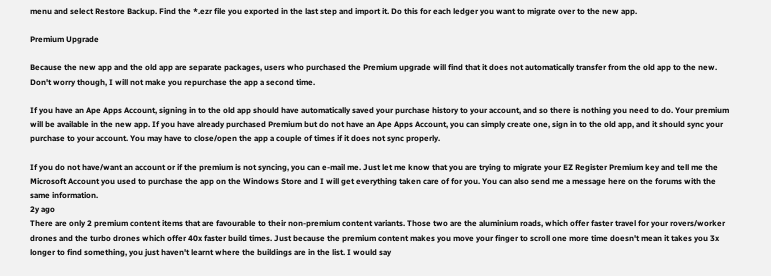menu and select Restore Backup. Find the *.ezr file you exported in the last step and import it. Do this for each ledger you want to migrate over to the new app.

Premium Upgrade

Because the new app and the old app are separate packages, users who purchased the Premium upgrade will find that it does not automatically transfer from the old app to the new. Don't worry though, I will not make you repurchase the app a second time.

If you have an Ape Apps Account, signing in to the old app should have automatically saved your purchase history to your account, and so there is nothing you need to do. Your premium will be available in the new app. If you have already purchased Premium but do not have an Ape Apps Account, you can simply create one, sign in to the old app, and it should sync your purchase to your account. You may have to close/open the app a couple of times if it does not sync properly.

If you do not have/want an account or if the premium is not syncing, you can e-mail me. Just let me know that you are trying to migrate your EZ Register Premium key and tell me the Microsoft Account you used to purchase the app on the Windows Store and I will get everything taken care of for you. You can also send me a message here on the forums with the same information.
2y ago
There are only 2 premium content items that are favourable to their non-premium content variants. Those two are the aluminium roads, which offer faster travel for your rovers/worker drones and the turbo drones which offer 40x faster build times. Just because the premium content makes you move your finger to scroll one more time doesn't mean it takes you 3x longer to find something, you just haven't learnt where the buildings are in the list. I would say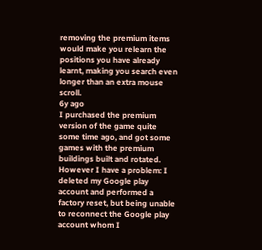removing the premium items would make you relearn the positions you have already learnt, making you search even longer than an extra mouse scroll.
6y ago
I purchased the premium version of the game quite some time ago, and got some games with the premium buildings built and rotated. However I have a problem: I deleted my Google play account and performed a factory reset, but being unable to reconnect the Google play account whom I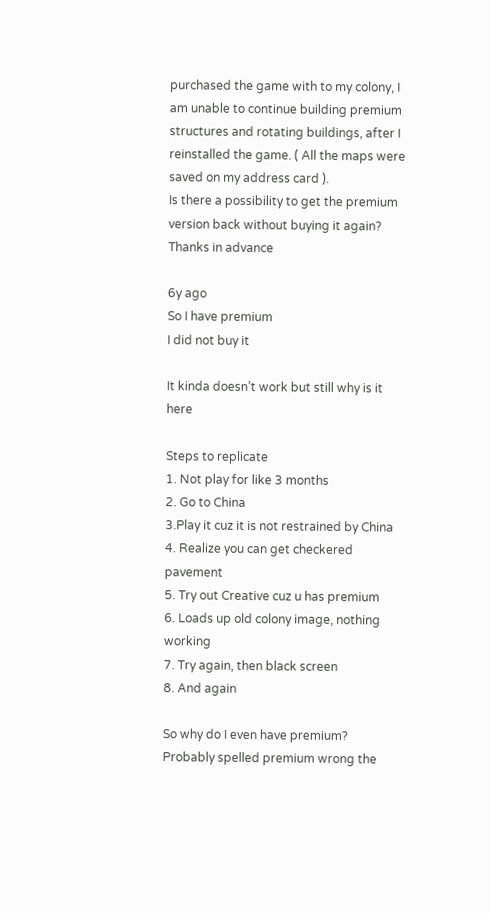purchased the game with to my colony, I am unable to continue building premium structures and rotating buildings, after I reinstalled the game. ( All the maps were saved on my address card ).
Is there a possibility to get the premium version back without buying it again?
Thanks in advance

6y ago
So I have premium
I did not buy it

It kinda doesn’t work but still why is it here

Steps to replicate
1. Not play for like 3 months
2. Go to China
3.Play it cuz it is not restrained by China
4. Realize you can get checkered pavement
5. Try out Creative cuz u has premium
6. Loads up old colony image, nothing working
7. Try again, then black screen
8. And again

So why do I even have premium?
Probably spelled premium wrong the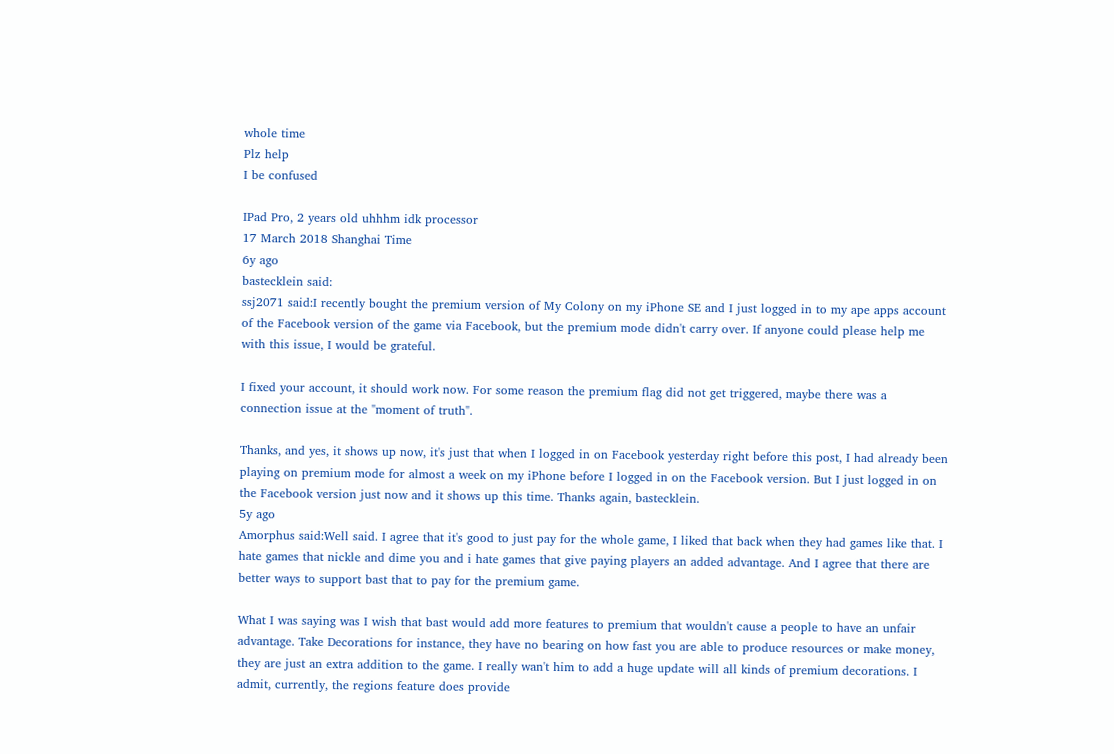whole time
Plz help
I be confused

IPad Pro, 2 years old uhhhm idk processor
17 March 2018 Shanghai Time
6y ago
bastecklein said:
ssj2071 said:I recently bought the premium version of My Colony on my iPhone SE and I just logged in to my ape apps account of the Facebook version of the game via Facebook, but the premium mode didn't carry over. If anyone could please help me with this issue, I would be grateful.

I fixed your account, it should work now. For some reason the premium flag did not get triggered, maybe there was a connection issue at the "moment of truth".

Thanks, and yes, it shows up now, it's just that when I logged in on Facebook yesterday right before this post, I had already been playing on premium mode for almost a week on my iPhone before I logged in on the Facebook version. But I just logged in on the Facebook version just now and it shows up this time. Thanks again, bastecklein.
5y ago
Amorphus said:Well said. I agree that it's good to just pay for the whole game, I liked that back when they had games like that. I hate games that nickle and dime you and i hate games that give paying players an added advantage. And I agree that there are better ways to support bast that to pay for the premium game.

What I was saying was I wish that bast would add more features to premium that wouldn't cause a people to have an unfair advantage. Take Decorations for instance, they have no bearing on how fast you are able to produce resources or make money, they are just an extra addition to the game. I really wan't him to add a huge update will all kinds of premium decorations. I admit, currently, the regions feature does provide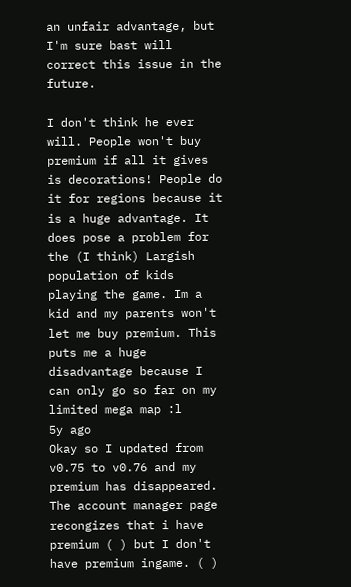an unfair advantage, but I'm sure bast will correct this issue in the future.

I don't think he ever will. People won't buy premium if all it gives is decorations! People do it for regions because it is a huge advantage. It does pose a problem for the (I think) Largish population of kids playing the game. Im a kid and my parents won't let me buy premium. This puts me a huge disadvantage because I can only go so far on my limited mega map :l
5y ago
Okay so I updated from v0.75 to v0.76 and my premium has disappeared. The account manager page recongizes that i have premium ( ) but I don't have premium ingame. ( )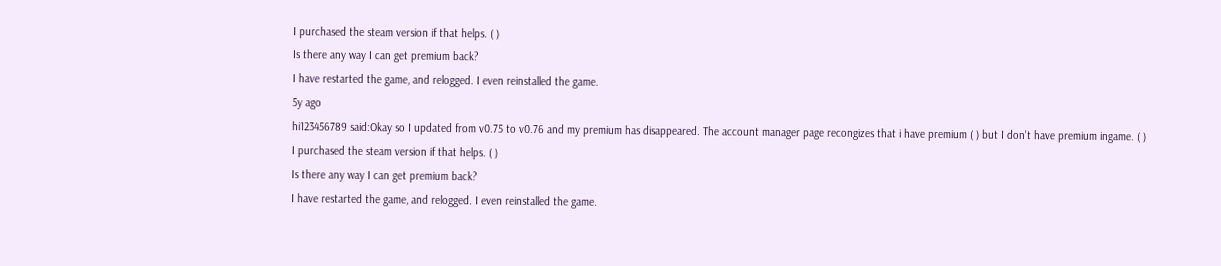I purchased the steam version if that helps. ( )
Is there any way I can get premium back?
I have restarted the game, and relogged. I even reinstalled the game.
5y ago
hi123456789 said:Okay so I updated from v0.75 to v0.76 and my premium has disappeared. The account manager page recongizes that i have premium ( ) but I don't have premium ingame. ( )
I purchased the steam version if that helps. ( )
Is there any way I can get premium back?
I have restarted the game, and relogged. I even reinstalled the game.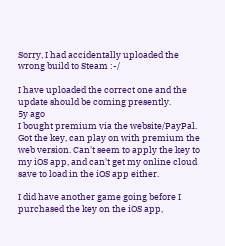Sorry, I had accidentally uploaded the wrong build to Steam :-/

I have uploaded the correct one and the update should be coming presently.
5y ago
I bought premium via the website/PayPal. Got the key, can play on with premium the web version. Can't seem to apply the key to my iOS app, and can't get my online cloud save to load in the iOS app either.

I did have another game going before I purchased the key on the iOS app,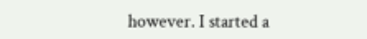however. I started a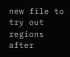new file to try out regions after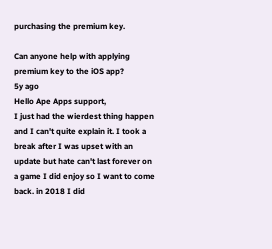purchasing the premium key.

Can anyone help with applying premium key to the iOS app?
5y ago
Hello Ape Apps support,
I just had the wierdest thing happen and I can't quite explain it. I took a break after I was upset with an update but hate can't last forever on a game I did enjoy so I want to come back. in 2018 I did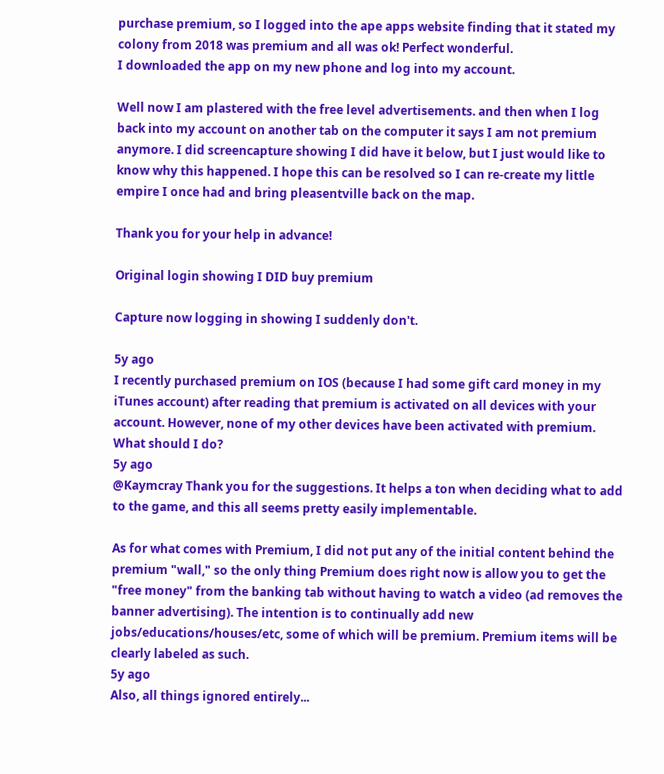purchase premium, so I logged into the ape apps website finding that it stated my colony from 2018 was premium and all was ok! Perfect wonderful.
I downloaded the app on my new phone and log into my account.

Well now I am plastered with the free level advertisements. and then when I log back into my account on another tab on the computer it says I am not premium anymore. I did screencapture showing I did have it below, but I just would like to know why this happened. I hope this can be resolved so I can re-create my little empire I once had and bring pleasentville back on the map.

Thank you for your help in advance!

Original login showing I DID buy premium

Capture now logging in showing I suddenly don't.

5y ago
I recently purchased premium on IOS (because I had some gift card money in my iTunes account) after reading that premium is activated on all devices with your account. However, none of my other devices have been activated with premium. What should I do?
5y ago
@Kaymcray Thank you for the suggestions. It helps a ton when deciding what to add to the game, and this all seems pretty easily implementable.

As for what comes with Premium, I did not put any of the initial content behind the premium "wall," so the only thing Premium does right now is allow you to get the "free money" from the banking tab without having to watch a video (ad removes the banner advertising). The intention is to continually add new jobs/educations/houses/etc, some of which will be premium. Premium items will be clearly labeled as such.
5y ago
Also, all things ignored entirely...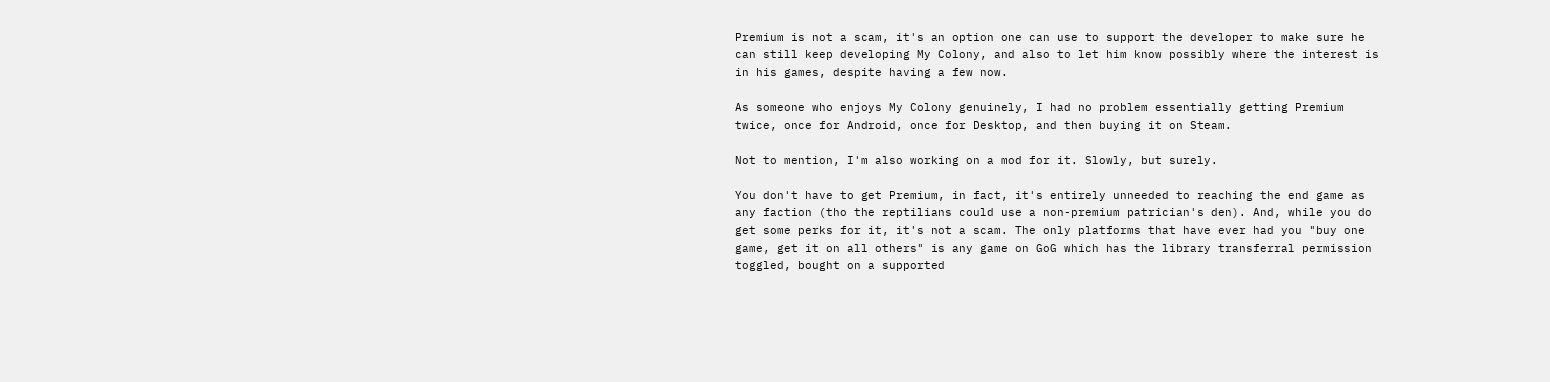Premium is not a scam, it's an option one can use to support the developer to make sure he can still keep developing My Colony, and also to let him know possibly where the interest is in his games, despite having a few now.

As someone who enjoys My Colony genuinely, I had no problem essentially getting Premium twice, once for Android, once for Desktop, and then buying it on Steam.

Not to mention, I'm also working on a mod for it. Slowly, but surely.

You don't have to get Premium, in fact, it's entirely unneeded to reaching the end game as any faction (tho the reptilians could use a non-premium patrician's den). And, while you do get some perks for it, it's not a scam. The only platforms that have ever had you "buy one game, get it on all others" is any game on GoG which has the library transferral permission toggled, bought on a supported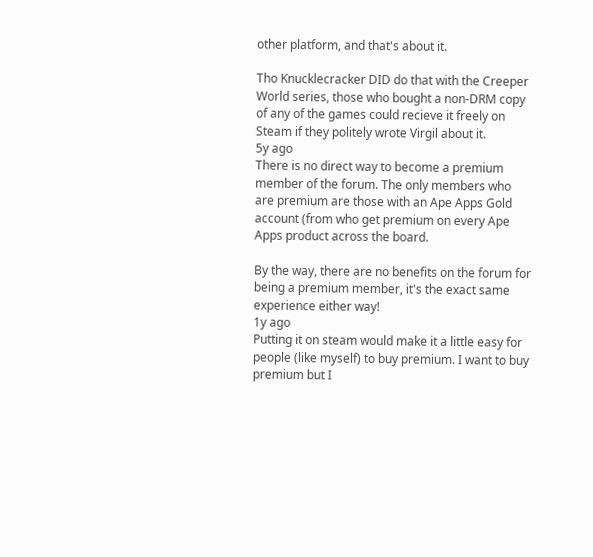other platform, and that's about it.

Tho Knucklecracker DID do that with the Creeper World series, those who bought a non-DRM copy of any of the games could recieve it freely on Steam if they politely wrote Virgil about it.
5y ago
There is no direct way to become a premium member of the forum. The only members who are premium are those with an Ape Apps Gold account (from who get premium on every Ape Apps product across the board.

By the way, there are no benefits on the forum for being a premium member, it's the exact same experience either way!
1y ago
Putting it on steam would make it a little easy for people (like myself) to buy premium. I want to buy premium but I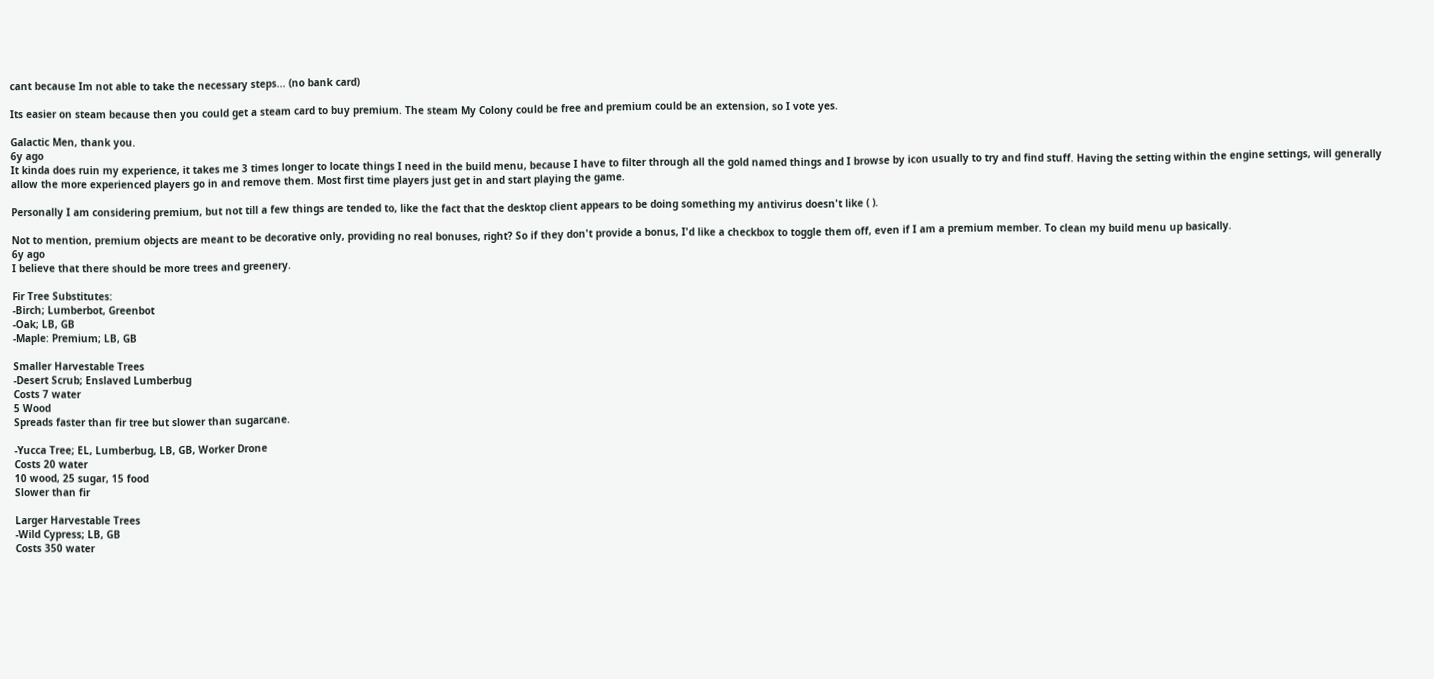cant because Im not able to take the necessary steps... (no bank card)

Its easier on steam because then you could get a steam card to buy premium. The steam My Colony could be free and premium could be an extension, so I vote yes.

Galactic Men, thank you.
6y ago
It kinda does ruin my experience, it takes me 3 times longer to locate things I need in the build menu, because I have to filter through all the gold named things and I browse by icon usually to try and find stuff. Having the setting within the engine settings, will generally allow the more experienced players go in and remove them. Most first time players just get in and start playing the game.

Personally I am considering premium, but not till a few things are tended to, like the fact that the desktop client appears to be doing something my antivirus doesn't like ( ).

Not to mention, premium objects are meant to be decorative only, providing no real bonuses, right? So if they don't provide a bonus, I'd like a checkbox to toggle them off, even if I am a premium member. To clean my build menu up basically.
6y ago
I believe that there should be more trees and greenery.

Fir Tree Substitutes:
-Birch; Lumberbot, Greenbot
-Oak; LB, GB
-Maple: Premium; LB, GB

Smaller Harvestable Trees
-Desert Scrub; Enslaved Lumberbug
Costs 7 water
5 Wood
Spreads faster than fir tree but slower than sugarcane.

-Yucca Tree; EL, Lumberbug, LB, GB, Worker Drone
Costs 20 water
10 wood, 25 sugar, 15 food
Slower than fir

Larger Harvestable Trees
-Wild Cypress; LB, GB
Costs 350 water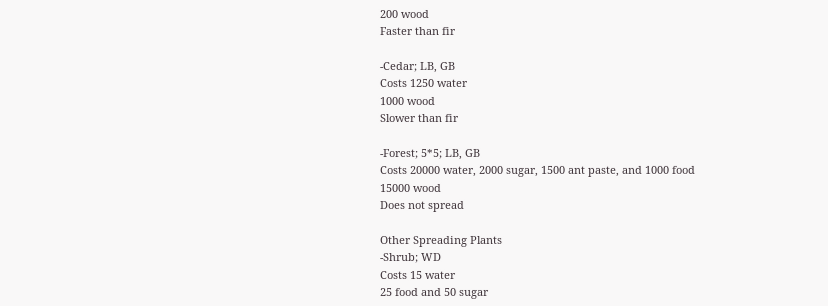200 wood
Faster than fir

-Cedar; LB, GB
Costs 1250 water
1000 wood
Slower than fir

-Forest; 5*5; LB, GB
Costs 20000 water, 2000 sugar, 1500 ant paste, and 1000 food
15000 wood
Does not spread

Other Spreading Plants
-Shrub; WD
Costs 15 water
25 food and 50 sugar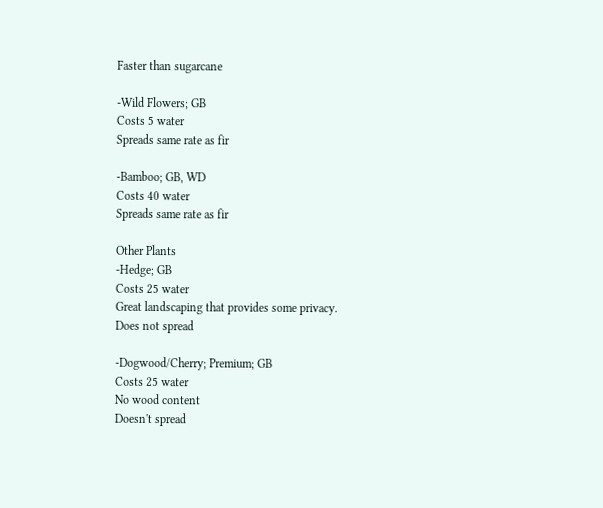Faster than sugarcane

-Wild Flowers; GB
Costs 5 water
Spreads same rate as fir

-Bamboo; GB, WD
Costs 40 water
Spreads same rate as fir

Other Plants
-Hedge; GB
Costs 25 water
Great landscaping that provides some privacy.
Does not spread

-Dogwood/Cherry; Premium; GB
Costs 25 water
No wood content
Doesn't spread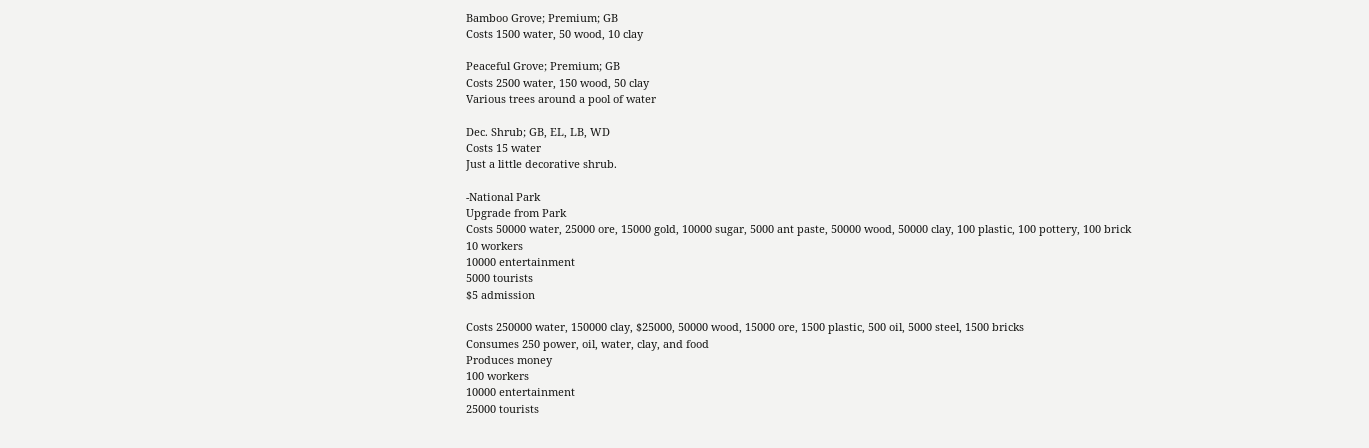Bamboo Grove; Premium; GB
Costs 1500 water, 50 wood, 10 clay

Peaceful Grove; Premium; GB
Costs 2500 water, 150 wood, 50 clay
Various trees around a pool of water

Dec. Shrub; GB, EL, LB, WD
Costs 15 water
Just a little decorative shrub.

-National Park
Upgrade from Park
Costs 50000 water, 25000 ore, 15000 gold, 10000 sugar, 5000 ant paste, 50000 wood, 50000 clay, 100 plastic, 100 pottery, 100 brick
10 workers
10000 entertainment
5000 tourists
$5 admission

Costs 250000 water, 150000 clay, $25000, 50000 wood, 15000 ore, 1500 plastic, 500 oil, 5000 steel, 1500 bricks
Consumes 250 power, oil, water, clay, and food
Produces money
100 workers
10000 entertainment
25000 tourists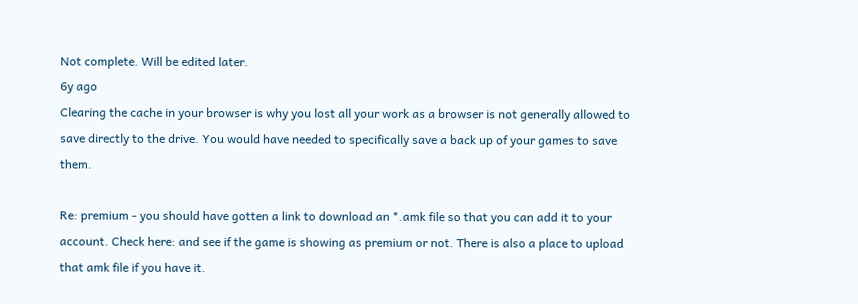Not complete. Will be edited later.
6y ago
Clearing the cache in your browser is why you lost all your work as a browser is not generally allowed to save directly to the drive. You would have needed to specifically save a back up of your games to save them.

Re: premium - you should have gotten a link to download an *.amk file so that you can add it to your account. Check here: and see if the game is showing as premium or not. There is also a place to upload that amk file if you have it.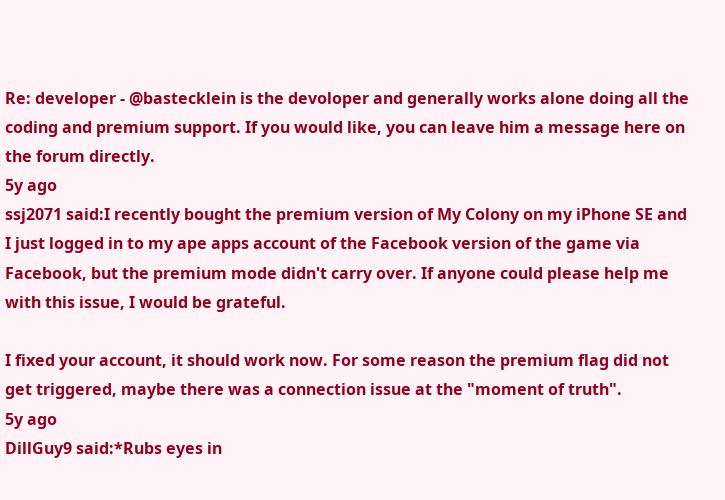Re: developer - @bastecklein is the devoloper and generally works alone doing all the coding and premium support. If you would like, you can leave him a message here on the forum directly.
5y ago
ssj2071 said:I recently bought the premium version of My Colony on my iPhone SE and I just logged in to my ape apps account of the Facebook version of the game via Facebook, but the premium mode didn't carry over. If anyone could please help me with this issue, I would be grateful.

I fixed your account, it should work now. For some reason the premium flag did not get triggered, maybe there was a connection issue at the "moment of truth".
5y ago
DillGuy9 said:*Rubs eyes in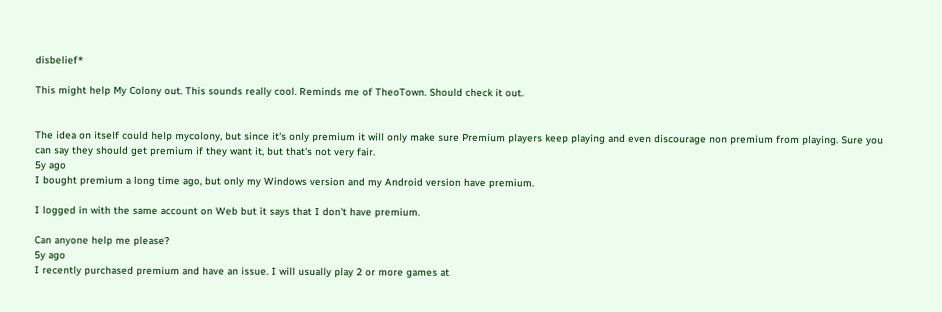disbelief*

This might help My Colony out. This sounds really cool. Reminds me of TheoTown. Should check it out.


The idea on itself could help mycolony, but since it's only premium it will only make sure Premium players keep playing and even discourage non premium from playing. Sure you can say they should get premium if they want it, but that's not very fair.
5y ago
I bought premium a long time ago, but only my Windows version and my Android version have premium.

I logged in with the same account on Web but it says that I don't have premium.

Can anyone help me please?
5y ago
I recently purchased premium and have an issue. I will usually play 2 or more games at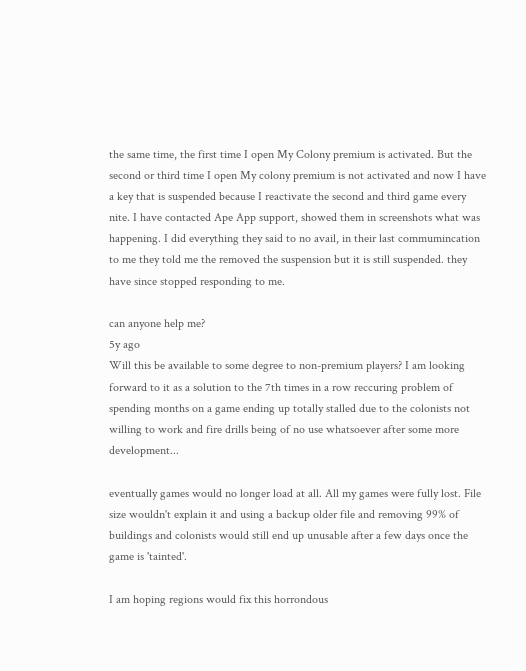the same time, the first time I open My Colony premium is activated. But the second or third time I open My colony premium is not activated and now I have a key that is suspended because I reactivate the second and third game every nite. I have contacted Ape App support, showed them in screenshots what was happening. I did everything they said to no avail, in their last commumincation to me they told me the removed the suspension but it is still suspended. they have since stopped responding to me.

can anyone help me?
5y ago
Will this be available to some degree to non-premium players? I am looking forward to it as a solution to the 7th times in a row reccuring problem of spending months on a game ending up totally stalled due to the colonists not willing to work and fire drills being of no use whatsoever after some more development...

eventually games would no longer load at all. All my games were fully lost. File size wouldn't explain it and using a backup older file and removing 99% of buildings and colonists would still end up unusable after a few days once the game is 'tainted'.

I am hoping regions would fix this horrondous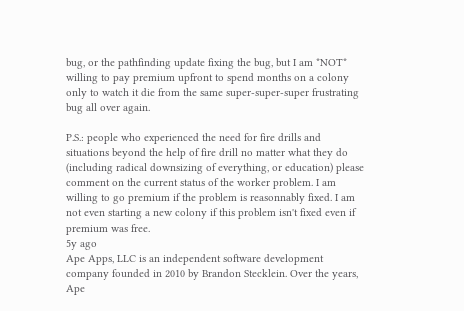bug, or the pathfinding update fixing the bug, but I am *NOT* willing to pay premium upfront to spend months on a colony only to watch it die from the same super-super-super frustrating bug all over again.

P.S.: people who experienced the need for fire drills and situations beyond the help of fire drill no matter what they do (including radical downsizing of everything, or education) please comment on the current status of the worker problem. I am willing to go premium if the problem is reasonnably fixed. I am not even starting a new colony if this problem isn't fixed even if premium was free.
5y ago
Ape Apps, LLC is an independent software development company founded in 2010 by Brandon Stecklein. Over the years, Ape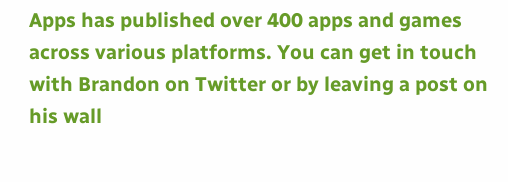Apps has published over 400 apps and games across various platforms. You can get in touch with Brandon on Twitter or by leaving a post on his wall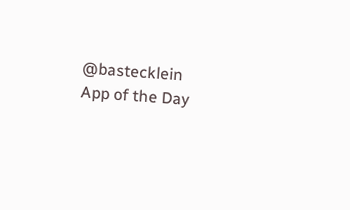@bastecklein
App of the Day